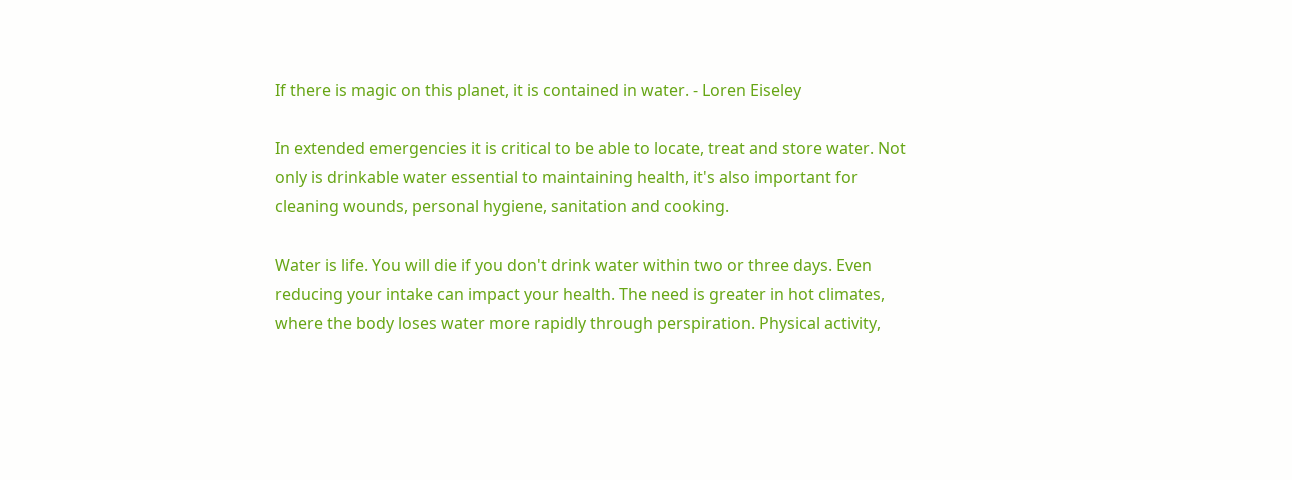If there is magic on this planet, it is contained in water. - Loren Eiseley

In extended emergencies it is critical to be able to locate, treat and store water. Not only is drinkable water essential to maintaining health, it's also important for cleaning wounds, personal hygiene, sanitation and cooking.

Water is life. You will die if you don't drink water within two or three days. Even reducing your intake can impact your health. The need is greater in hot climates, where the body loses water more rapidly through perspiration. Physical activity,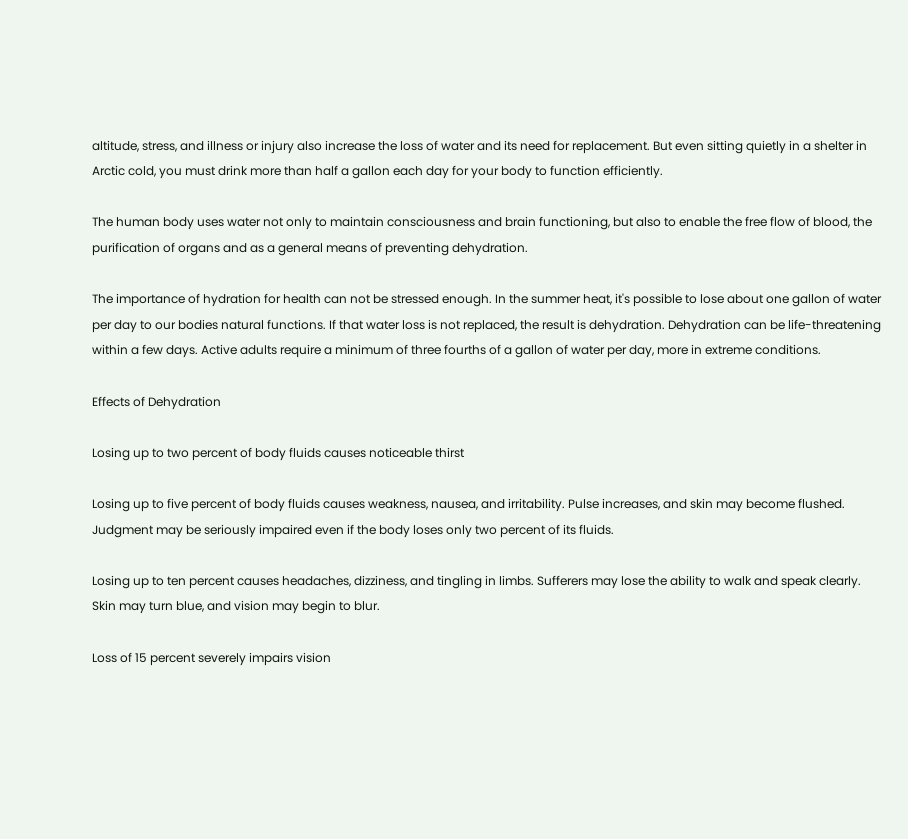altitude, stress, and illness or injury also increase the loss of water and its need for replacement. But even sitting quietly in a shelter in Arctic cold, you must drink more than half a gallon each day for your body to function efficiently.

The human body uses water not only to maintain consciousness and brain functioning, but also to enable the free flow of blood, the purification of organs and as a general means of preventing dehydration.

The importance of hydration for health can not be stressed enough. In the summer heat, it's possible to lose about one gallon of water per day to our bodies natural functions. If that water loss is not replaced, the result is dehydration. Dehydration can be life-threatening within a few days. Active adults require a minimum of three fourths of a gallon of water per day, more in extreme conditions.

Effects of Dehydration

Losing up to two percent of body fluids causes noticeable thirst

Losing up to five percent of body fluids causes weakness, nausea, and irritability. Pulse increases, and skin may become flushed. Judgment may be seriously impaired even if the body loses only two percent of its fluids.

Losing up to ten percent causes headaches, dizziness, and tingling in limbs. Sufferers may lose the ability to walk and speak clearly. Skin may turn blue, and vision may begin to blur.

Loss of 15 percent severely impairs vision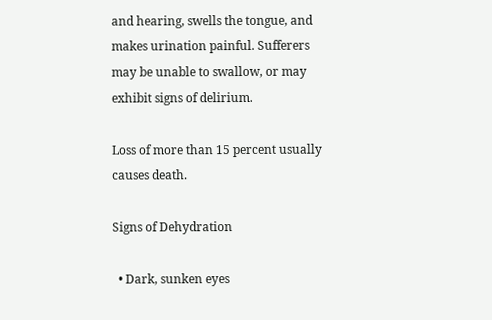and hearing, swells the tongue, and makes urination painful. Sufferers may be unable to swallow, or may exhibit signs of delirium.

Loss of more than 15 percent usually causes death.

Signs of Dehydration

  • Dark, sunken eyes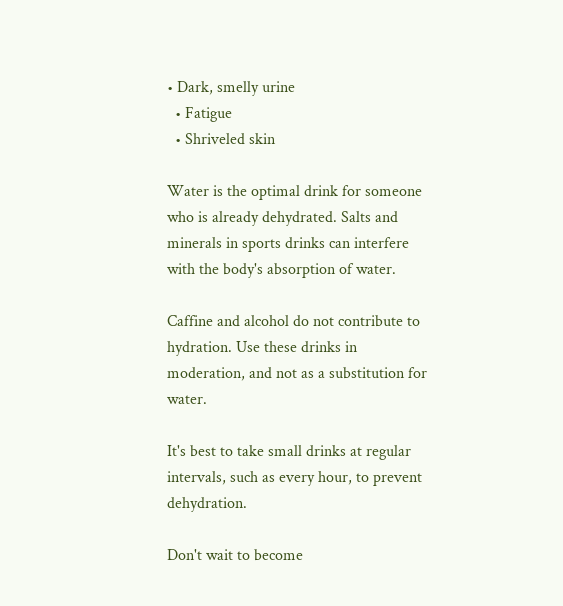• Dark, smelly urine
  • Fatigue
  • Shriveled skin

Water is the optimal drink for someone who is already dehydrated. Salts and minerals in sports drinks can interfere with the body's absorption of water.

Caffine and alcohol do not contribute to hydration. Use these drinks in moderation, and not as a substitution for water.

It's best to take small drinks at regular intervals, such as every hour, to prevent dehydration.

Don't wait to become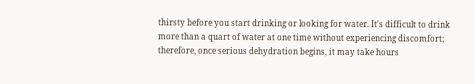thirsty before you start drinking or looking for water. It's difficult to drink more than a quart of water at one time without experiencing discomfort; therefore, once serious dehydration begins, it may take hours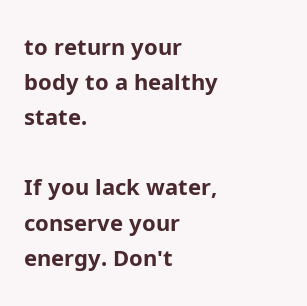to return your body to a healthy state.

If you lack water, conserve your energy. Don't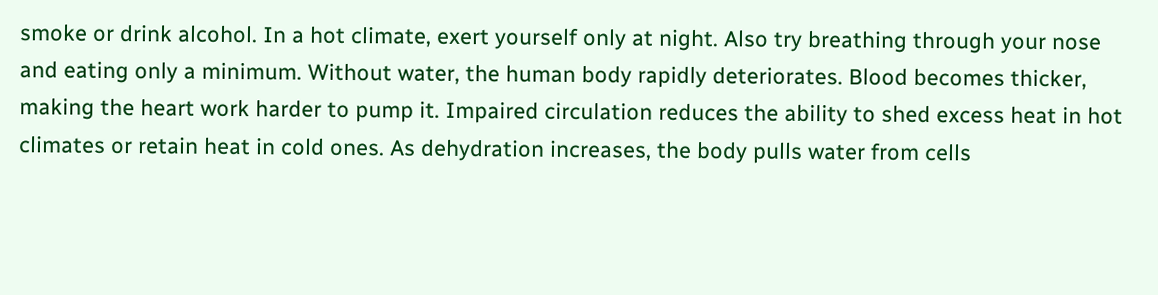smoke or drink alcohol. In a hot climate, exert yourself only at night. Also try breathing through your nose and eating only a minimum. Without water, the human body rapidly deteriorates. Blood becomes thicker, making the heart work harder to pump it. Impaired circulation reduces the ability to shed excess heat in hot climates or retain heat in cold ones. As dehydration increases, the body pulls water from cells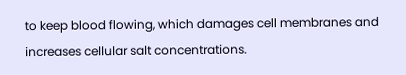to keep blood flowing, which damages cell membranes and increases cellular salt concentrations.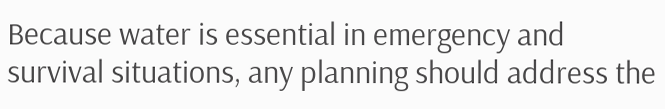Because water is essential in emergency and survival situations, any planning should address the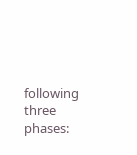following three phases: